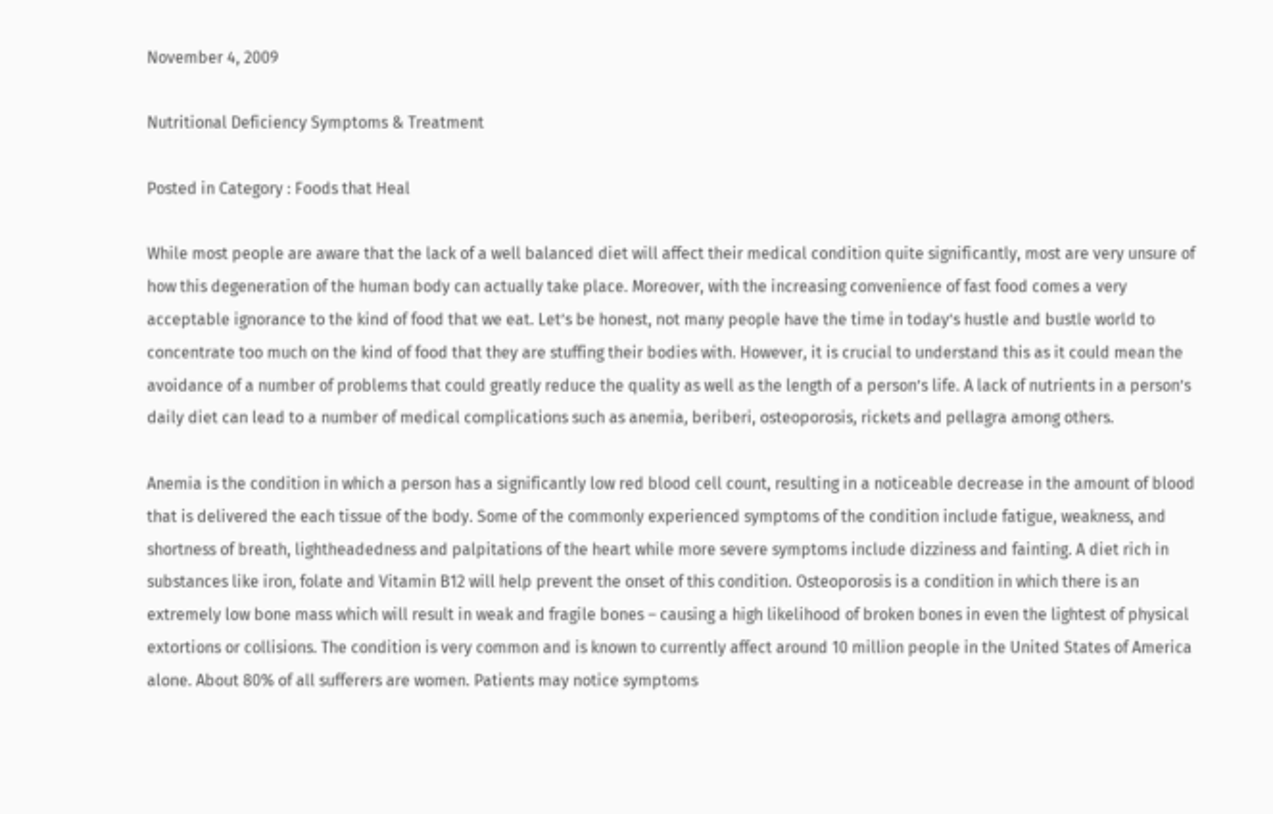November 4, 2009

Nutritional Deficiency Symptoms & Treatment

Posted in Category : Foods that Heal

While most people are aware that the lack of a well balanced diet will affect their medical condition quite significantly, most are very unsure of how this degeneration of the human body can actually take place. Moreover, with the increasing convenience of fast food comes a very acceptable ignorance to the kind of food that we eat. Let’s be honest, not many people have the time in today’s hustle and bustle world to concentrate too much on the kind of food that they are stuffing their bodies with. However, it is crucial to understand this as it could mean the avoidance of a number of problems that could greatly reduce the quality as well as the length of a person’s life. A lack of nutrients in a person’s daily diet can lead to a number of medical complications such as anemia, beriberi, osteoporosis, rickets and pellagra among others.

Anemia is the condition in which a person has a significantly low red blood cell count, resulting in a noticeable decrease in the amount of blood that is delivered the each tissue of the body. Some of the commonly experienced symptoms of the condition include fatigue, weakness, and shortness of breath, lightheadedness and palpitations of the heart while more severe symptoms include dizziness and fainting. A diet rich in substances like iron, folate and Vitamin B12 will help prevent the onset of this condition. Osteoporosis is a condition in which there is an extremely low bone mass which will result in weak and fragile bones – causing a high likelihood of broken bones in even the lightest of physical extortions or collisions. The condition is very common and is known to currently affect around 10 million people in the United States of America alone. About 80% of all sufferers are women. Patients may notice symptoms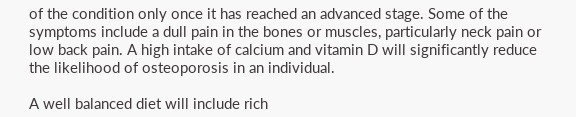of the condition only once it has reached an advanced stage. Some of the symptoms include a dull pain in the bones or muscles, particularly neck pain or low back pain. A high intake of calcium and vitamin D will significantly reduce the likelihood of osteoporosis in an individual.

A well balanced diet will include rich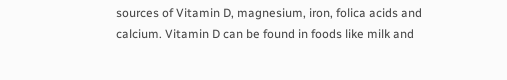sources of Vitamin D, magnesium, iron, folica acids and calcium. Vitamin D can be found in foods like milk and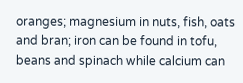oranges; magnesium in nuts, fish, oats and bran; iron can be found in tofu, beans and spinach while calcium can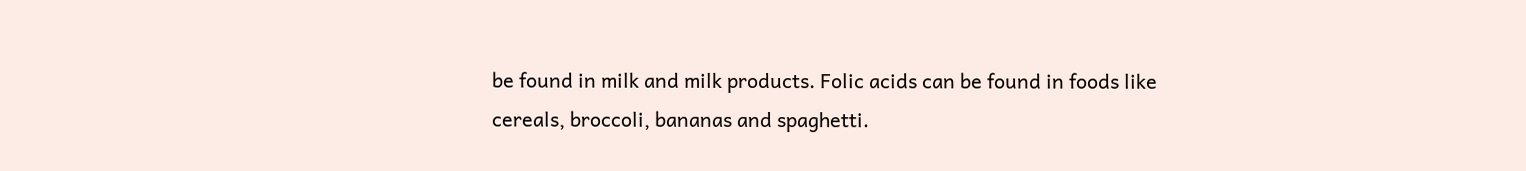be found in milk and milk products. Folic acids can be found in foods like cereals, broccoli, bananas and spaghetti.